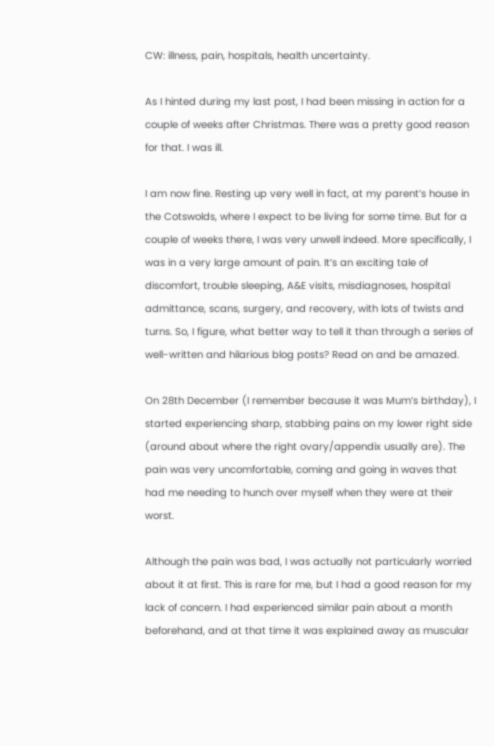CW: illness, pain, hospitals, health uncertainty.

As I hinted during my last post, I had been missing in action for a couple of weeks after Christmas. There was a pretty good reason for that. I was ill.

I am now fine. Resting up very well in fact, at my parent’s house in the Cotswolds, where I expect to be living for some time. But for a couple of weeks there, I was very unwell indeed. More specifically, I was in a very large amount of pain. It’s an exciting tale of discomfort, trouble sleeping, A&E visits, misdiagnoses, hospital admittance, scans, surgery, and recovery, with lots of twists and turns. So, I figure, what better way to tell it than through a series of well-written and hilarious blog posts? Read on and be amazed.

On 28th December (I remember because it was Mum’s birthday), I started experiencing sharp, stabbing pains on my lower right side (around about where the right ovary/appendix usually are). The pain was very uncomfortable, coming and going in waves that had me needing to hunch over myself when they were at their worst.

Although the pain was bad, I was actually not particularly worried about it at first. This is rare for me, but I had a good reason for my lack of concern. I had experienced similar pain about a month beforehand, and at that time it was explained away as muscular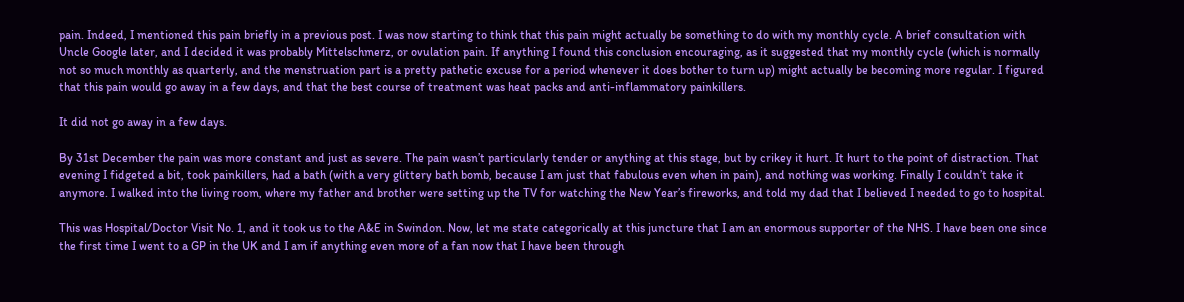pain. Indeed, I mentioned this pain briefly in a previous post. I was now starting to think that this pain might actually be something to do with my monthly cycle. A brief consultation with Uncle Google later, and I decided it was probably Mittelschmerz, or ovulation pain. If anything I found this conclusion encouraging, as it suggested that my monthly cycle (which is normally not so much monthly as quarterly, and the menstruation part is a pretty pathetic excuse for a period whenever it does bother to turn up) might actually be becoming more regular. I figured that this pain would go away in a few days, and that the best course of treatment was heat packs and anti-inflammatory painkillers.

It did not go away in a few days.

By 31st December the pain was more constant and just as severe. The pain wasn’t particularly tender or anything at this stage, but by crikey it hurt. It hurt to the point of distraction. That evening I fidgeted a bit, took painkillers, had a bath (with a very glittery bath bomb, because I am just that fabulous even when in pain), and nothing was working. Finally I couldn’t take it anymore. I walked into the living room, where my father and brother were setting up the TV for watching the New Year’s fireworks, and told my dad that I believed I needed to go to hospital.

This was Hospital/Doctor Visit No. 1, and it took us to the A&E in Swindon. Now, let me state categorically at this juncture that I am an enormous supporter of the NHS. I have been one since the first time I went to a GP in the UK and I am if anything even more of a fan now that I have been through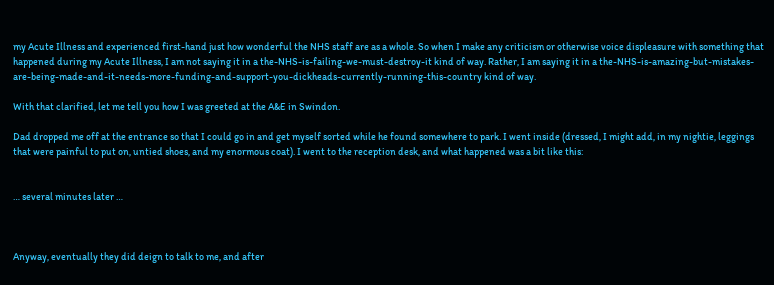my Acute Illness and experienced first-hand just how wonderful the NHS staff are as a whole. So when I make any criticism or otherwise voice displeasure with something that happened during my Acute Illness, I am not saying it in a the-NHS-is-failing-we-must-destroy-it kind of way. Rather, I am saying it in a the-NHS-is-amazing-but-mistakes-are-being-made-and-it-needs-more-funding-and-support-you-dickheads-currently-running-this-country kind of way.

With that clarified, let me tell you how I was greeted at the A&E in Swindon.

Dad dropped me off at the entrance so that I could go in and get myself sorted while he found somewhere to park. I went inside (dressed, I might add, in my nightie, leggings that were painful to put on, untied shoes, and my enormous coat). I went to the reception desk, and what happened was a bit like this:


… several minutes later …



Anyway, eventually they did deign to talk to me, and after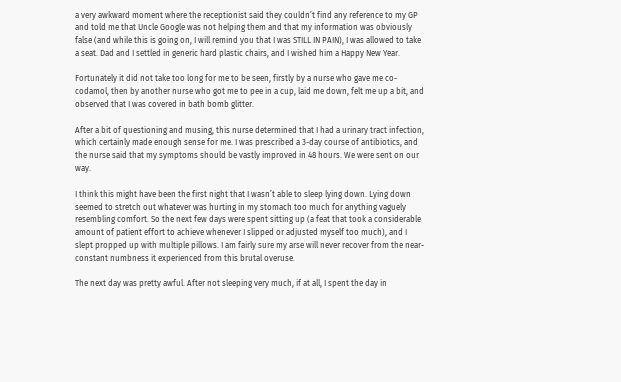a very awkward moment where the receptionist said they couldn’t find any reference to my GP and told me that Uncle Google was not helping them and that my information was obviously false (and while this is going on, I will remind you that I was STILL IN PAIN), I was allowed to take a seat. Dad and I settled in generic hard plastic chairs, and I wished him a Happy New Year.

Fortunately it did not take too long for me to be seen, firstly by a nurse who gave me co-codamol, then by another nurse who got me to pee in a cup, laid me down, felt me up a bit, and observed that I was covered in bath bomb glitter.

After a bit of questioning and musing, this nurse determined that I had a urinary tract infection, which certainly made enough sense for me. I was prescribed a 3-day course of antibiotics, and the nurse said that my symptoms should be vastly improved in 48 hours. We were sent on our way.

I think this might have been the first night that I wasn’t able to sleep lying down. Lying down seemed to stretch out whatever was hurting in my stomach too much for anything vaguely resembling comfort. So the next few days were spent sitting up (a feat that took a considerable amount of patient effort to achieve whenever I slipped or adjusted myself too much), and I slept propped up with multiple pillows. I am fairly sure my arse will never recover from the near-constant numbness it experienced from this brutal overuse.

The next day was pretty awful. After not sleeping very much, if at all, I spent the day in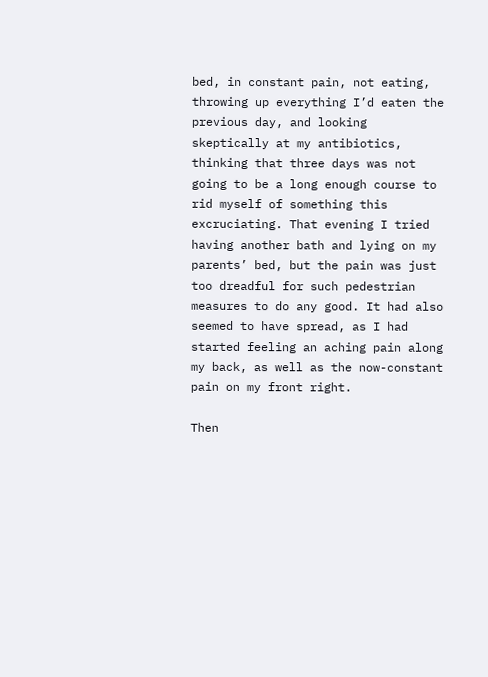bed, in constant pain, not eating, throwing up everything I’d eaten the previous day, and looking skeptically at my antibiotics, thinking that three days was not going to be a long enough course to rid myself of something this excruciating. That evening I tried having another bath and lying on my parents’ bed, but the pain was just too dreadful for such pedestrian measures to do any good. It had also seemed to have spread, as I had started feeling an aching pain along my back, as well as the now-constant pain on my front right.

Then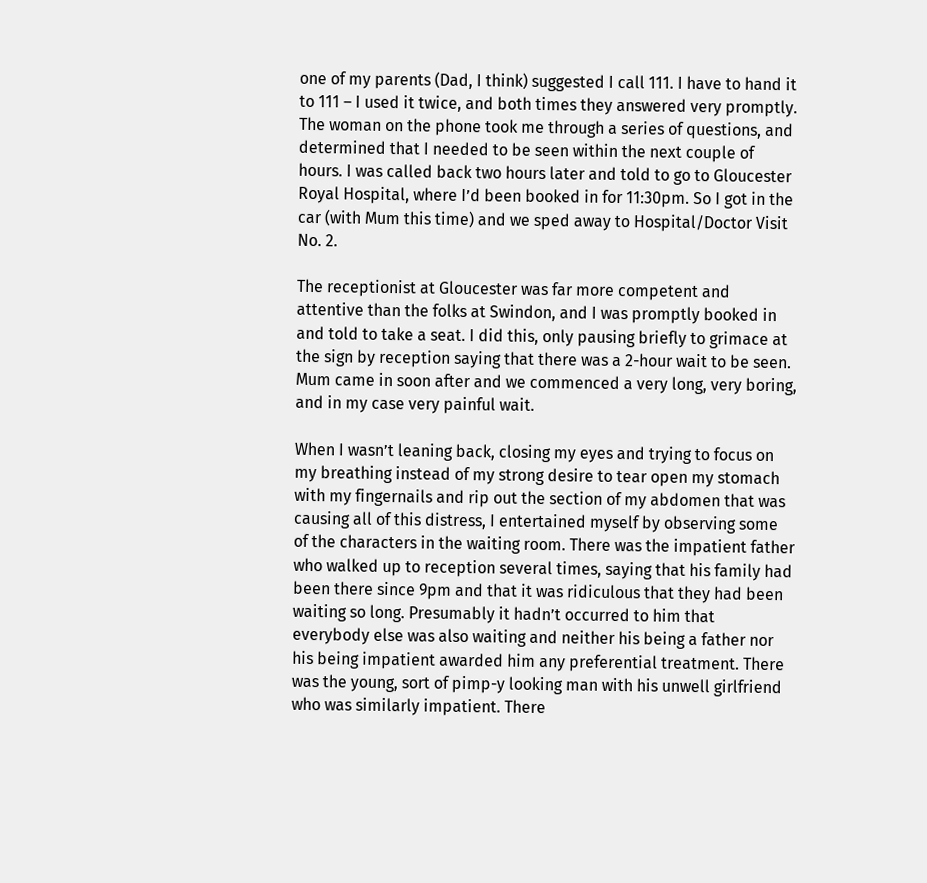one of my parents (Dad, I think) suggested I call 111. I have to hand it to 111 – I used it twice, and both times they answered very promptly. The woman on the phone took me through a series of questions, and determined that I needed to be seen within the next couple of hours. I was called back two hours later and told to go to Gloucester Royal Hospital, where I’d been booked in for 11:30pm. So I got in the car (with Mum this time) and we sped away to Hospital/Doctor Visit No. 2.

The receptionist at Gloucester was far more competent and attentive than the folks at Swindon, and I was promptly booked in and told to take a seat. I did this, only pausing briefly to grimace at the sign by reception saying that there was a 2-hour wait to be seen. Mum came in soon after and we commenced a very long, very boring, and in my case very painful wait.

When I wasn’t leaning back, closing my eyes and trying to focus on my breathing instead of my strong desire to tear open my stomach with my fingernails and rip out the section of my abdomen that was causing all of this distress, I entertained myself by observing some of the characters in the waiting room. There was the impatient father who walked up to reception several times, saying that his family had been there since 9pm and that it was ridiculous that they had been waiting so long. Presumably it hadn’t occurred to him that everybody else was also waiting and neither his being a father nor his being impatient awarded him any preferential treatment. There was the young, sort of pimp-y looking man with his unwell girlfriend who was similarly impatient. There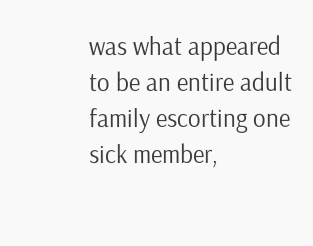was what appeared to be an entire adult family escorting one sick member,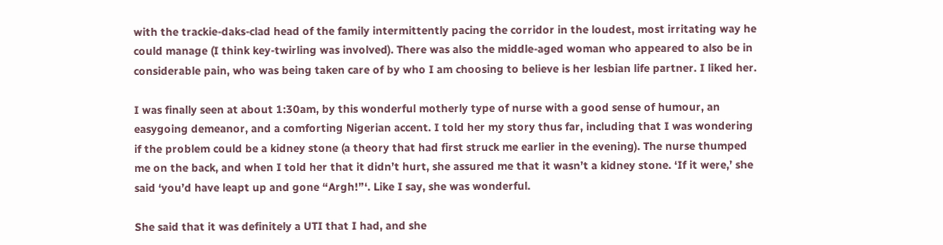with the trackie-daks-clad head of the family intermittently pacing the corridor in the loudest, most irritating way he could manage (I think key-twirling was involved). There was also the middle-aged woman who appeared to also be in considerable pain, who was being taken care of by who I am choosing to believe is her lesbian life partner. I liked her.

I was finally seen at about 1:30am, by this wonderful motherly type of nurse with a good sense of humour, an easygoing demeanor, and a comforting Nigerian accent. I told her my story thus far, including that I was wondering if the problem could be a kidney stone (a theory that had first struck me earlier in the evening). The nurse thumped me on the back, and when I told her that it didn’t hurt, she assured me that it wasn’t a kidney stone. ‘If it were,’ she said ‘you’d have leapt up and gone “Argh!”‘. Like I say, she was wonderful.

She said that it was definitely a UTI that I had, and she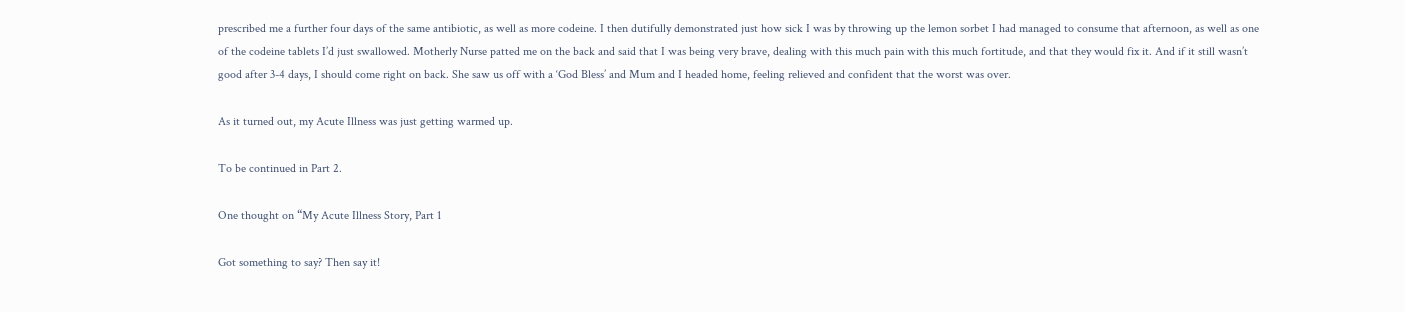prescribed me a further four days of the same antibiotic, as well as more codeine. I then dutifully demonstrated just how sick I was by throwing up the lemon sorbet I had managed to consume that afternoon, as well as one of the codeine tablets I’d just swallowed. Motherly Nurse patted me on the back and said that I was being very brave, dealing with this much pain with this much fortitude, and that they would fix it. And if it still wasn’t good after 3-4 days, I should come right on back. She saw us off with a ‘God Bless’ and Mum and I headed home, feeling relieved and confident that the worst was over.

As it turned out, my Acute Illness was just getting warmed up.

To be continued in Part 2.

One thought on “My Acute Illness Story, Part 1

Got something to say? Then say it!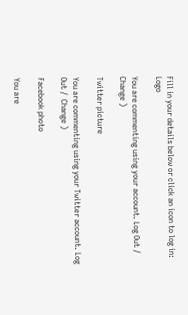Fill in your details below or click an icon to log in: Logo

You are commenting using your account. Log Out /  Change )

Twitter picture

You are commenting using your Twitter account. Log Out /  Change )

Facebook photo

You are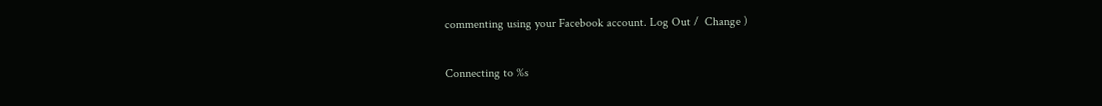commenting using your Facebook account. Log Out /  Change )

Connecting to %s